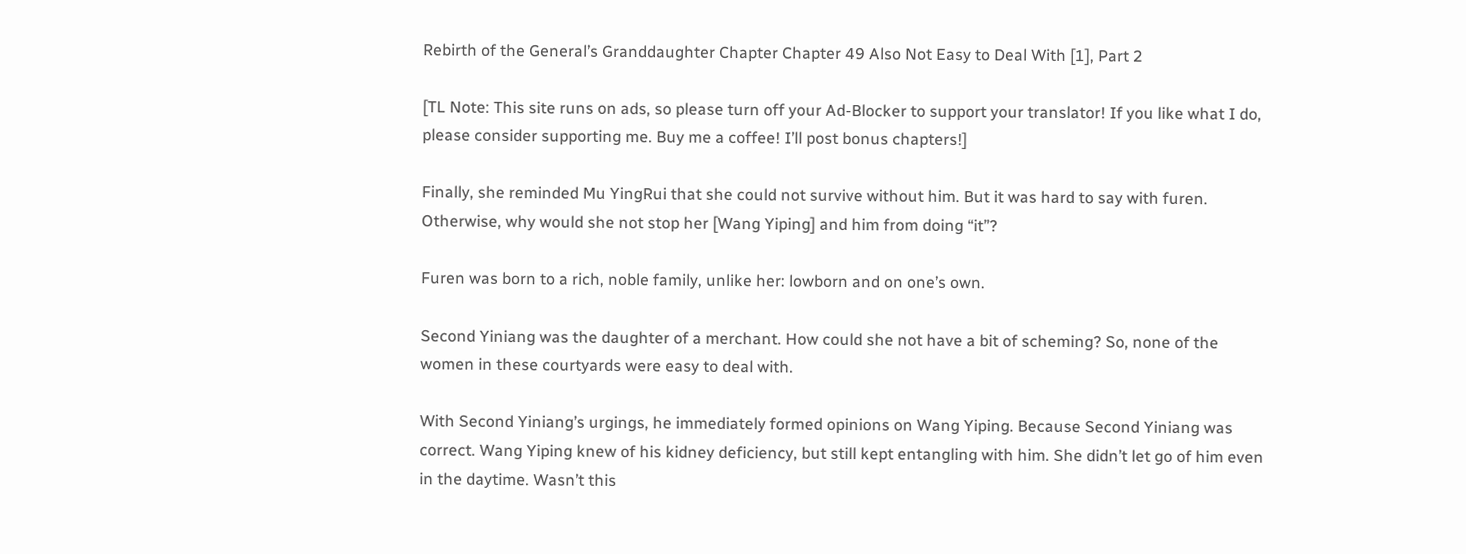Rebirth of the General’s Granddaughter Chapter Chapter 49 Also Not Easy to Deal With [1], Part 2

[TL Note: This site runs on ads, so please turn off your Ad-Blocker to support your translator! If you like what I do, please consider supporting me. Buy me a coffee! I’ll post bonus chapters!]

Finally, she reminded Mu YingRui that she could not survive without him. But it was hard to say with furen. Otherwise, why would she not stop her [Wang Yiping] and him from doing “it”?

Furen was born to a rich, noble family, unlike her: lowborn and on one’s own.

Second Yiniang was the daughter of a merchant. How could she not have a bit of scheming? So, none of the women in these courtyards were easy to deal with.

With Second Yiniang’s urgings, he immediately formed opinions on Wang Yiping. Because Second Yiniang was correct. Wang Yiping knew of his kidney deficiency, but still kept entangling with him. She didn’t let go of him even in the daytime. Wasn’t this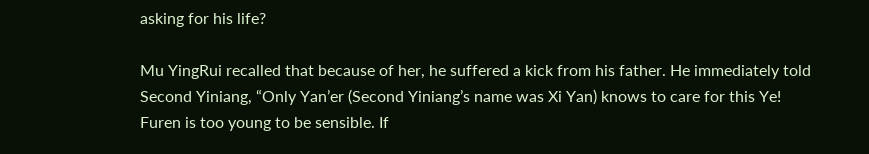asking for his life?

Mu YingRui recalled that because of her, he suffered a kick from his father. He immediately told Second Yiniang, “Only Yan’er (Second Yiniang’s name was Xi Yan) knows to care for this Ye! Furen is too young to be sensible. If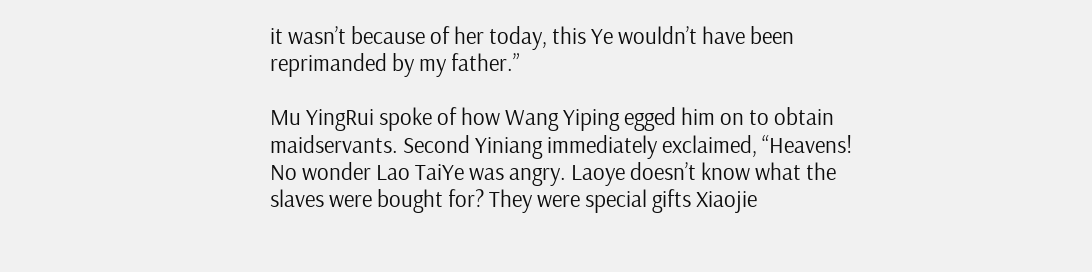it wasn’t because of her today, this Ye wouldn’t have been reprimanded by my father.”

Mu YingRui spoke of how Wang Yiping egged him on to obtain maidservants. Second Yiniang immediately exclaimed, “Heavens! No wonder Lao TaiYe was angry. Laoye doesn’t know what the slaves were bought for? They were special gifts Xiaojie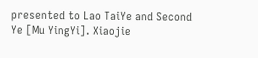presented to Lao TaiYe and Second Ye [Mu YingYi]. Xiaojie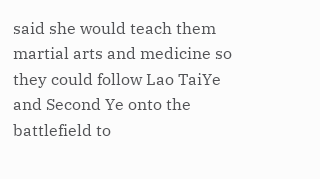said she would teach them martial arts and medicine so they could follow Lao TaiYe and Second Ye onto the battlefield to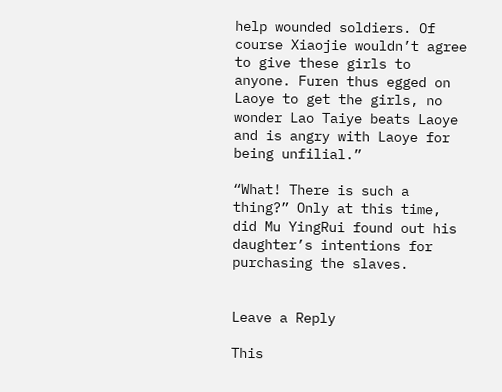help wounded soldiers. Of course Xiaojie wouldn’t agree to give these girls to anyone. Furen thus egged on Laoye to get the girls, no wonder Lao Taiye beats Laoye and is angry with Laoye for being unfilial.”

“What! There is such a thing?” Only at this time, did Mu YingRui found out his daughter’s intentions for purchasing the slaves.


Leave a Reply

This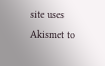site uses Akismet to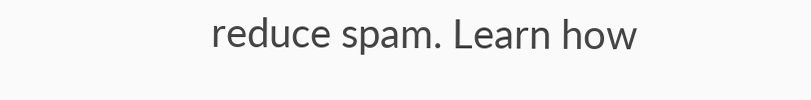reduce spam. Learn how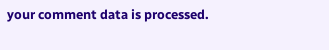your comment data is processed.